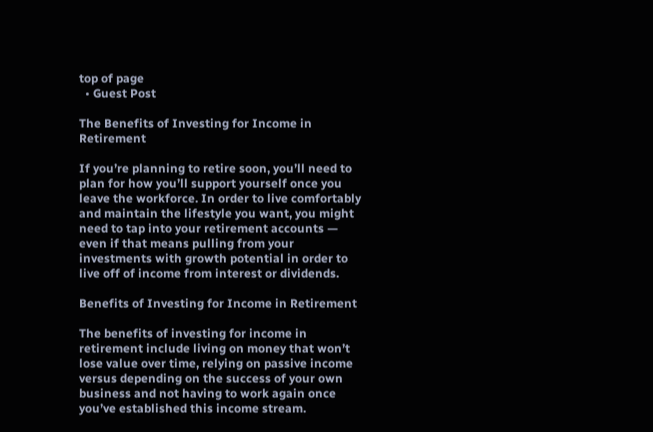top of page
  • Guest Post

The Benefits of Investing for Income in Retirement

If you’re planning to retire soon, you’ll need to plan for how you’ll support yourself once you leave the workforce. In order to live comfortably and maintain the lifestyle you want, you might need to tap into your retirement accounts — even if that means pulling from your investments with growth potential in order to live off of income from interest or dividends.

Benefits of Investing for Income in Retirement

The benefits of investing for income in retirement include living on money that won’t lose value over time, relying on passive income versus depending on the success of your own business and not having to work again once you’ve established this income stream.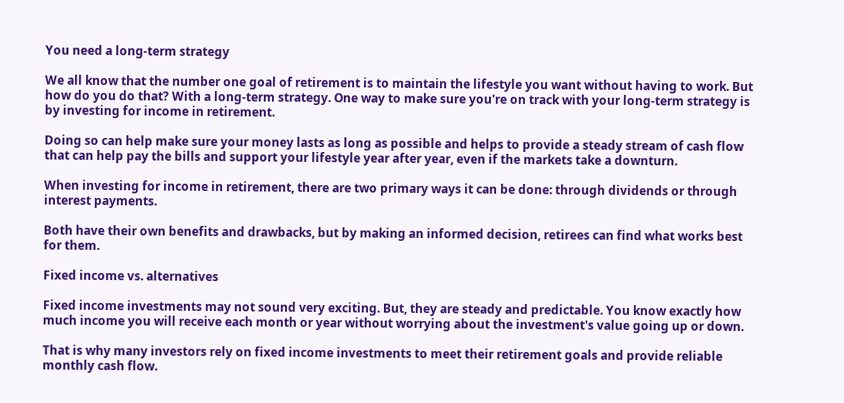You need a long-term strategy

We all know that the number one goal of retirement is to maintain the lifestyle you want without having to work. But how do you do that? With a long-term strategy. One way to make sure you're on track with your long-term strategy is by investing for income in retirement.

Doing so can help make sure your money lasts as long as possible and helps to provide a steady stream of cash flow that can help pay the bills and support your lifestyle year after year, even if the markets take a downturn.

When investing for income in retirement, there are two primary ways it can be done: through dividends or through interest payments.

Both have their own benefits and drawbacks, but by making an informed decision, retirees can find what works best for them.

Fixed income vs. alternatives

Fixed income investments may not sound very exciting. But, they are steady and predictable. You know exactly how much income you will receive each month or year without worrying about the investment's value going up or down.

That is why many investors rely on fixed income investments to meet their retirement goals and provide reliable monthly cash flow.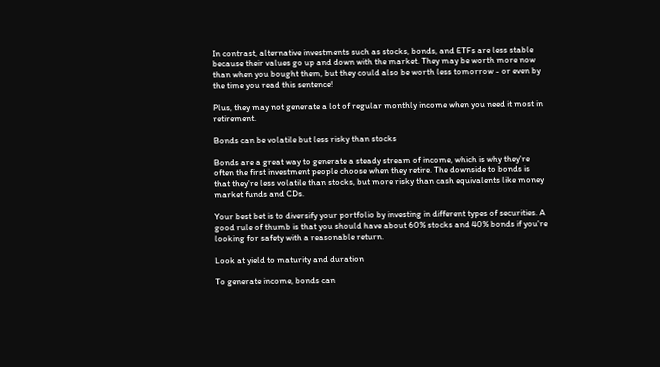In contrast, alternative investments such as stocks, bonds, and ETFs are less stable because their values go up and down with the market. They may be worth more now than when you bought them, but they could also be worth less tomorrow - or even by the time you read this sentence!

Plus, they may not generate a lot of regular monthly income when you need it most in retirement.

Bonds can be volatile but less risky than stocks

Bonds are a great way to generate a steady stream of income, which is why they're often the first investment people choose when they retire. The downside to bonds is that they're less volatile than stocks, but more risky than cash equivalents like money market funds and CDs.

Your best bet is to diversify your portfolio by investing in different types of securities. A good rule of thumb is that you should have about 60% stocks and 40% bonds if you're looking for safety with a reasonable return.

Look at yield to maturity and duration

To generate income, bonds can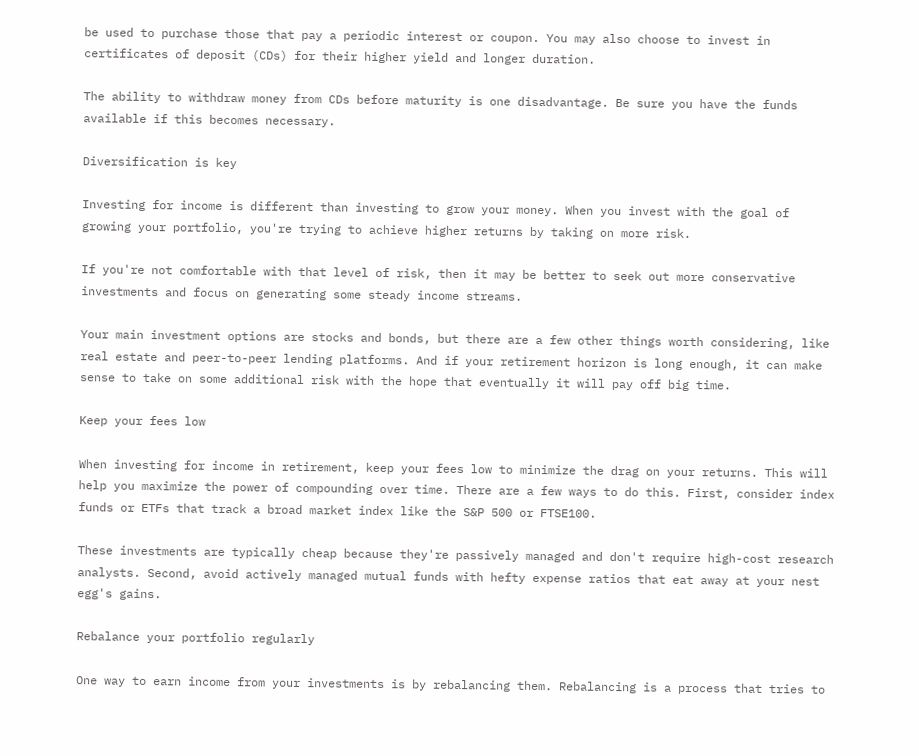be used to purchase those that pay a periodic interest or coupon. You may also choose to invest in certificates of deposit (CDs) for their higher yield and longer duration.

The ability to withdraw money from CDs before maturity is one disadvantage. Be sure you have the funds available if this becomes necessary.

Diversification is key

Investing for income is different than investing to grow your money. When you invest with the goal of growing your portfolio, you're trying to achieve higher returns by taking on more risk.

If you're not comfortable with that level of risk, then it may be better to seek out more conservative investments and focus on generating some steady income streams.

Your main investment options are stocks and bonds, but there are a few other things worth considering, like real estate and peer-to-peer lending platforms. And if your retirement horizon is long enough, it can make sense to take on some additional risk with the hope that eventually it will pay off big time.

Keep your fees low

When investing for income in retirement, keep your fees low to minimize the drag on your returns. This will help you maximize the power of compounding over time. There are a few ways to do this. First, consider index funds or ETFs that track a broad market index like the S&P 500 or FTSE100.

These investments are typically cheap because they're passively managed and don't require high-cost research analysts. Second, avoid actively managed mutual funds with hefty expense ratios that eat away at your nest egg's gains.

Rebalance your portfolio regularly

One way to earn income from your investments is by rebalancing them. Rebalancing is a process that tries to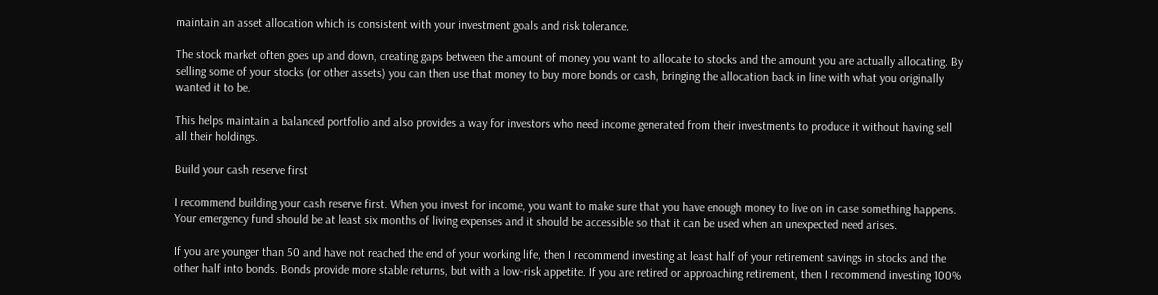maintain an asset allocation which is consistent with your investment goals and risk tolerance.

The stock market often goes up and down, creating gaps between the amount of money you want to allocate to stocks and the amount you are actually allocating. By selling some of your stocks (or other assets) you can then use that money to buy more bonds or cash, bringing the allocation back in line with what you originally wanted it to be.

This helps maintain a balanced portfolio and also provides a way for investors who need income generated from their investments to produce it without having sell all their holdings.

Build your cash reserve first

I recommend building your cash reserve first. When you invest for income, you want to make sure that you have enough money to live on in case something happens. Your emergency fund should be at least six months of living expenses and it should be accessible so that it can be used when an unexpected need arises.

If you are younger than 50 and have not reached the end of your working life, then I recommend investing at least half of your retirement savings in stocks and the other half into bonds. Bonds provide more stable returns, but with a low-risk appetite. If you are retired or approaching retirement, then I recommend investing 100%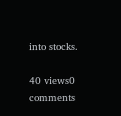into stocks.

40 views0 comments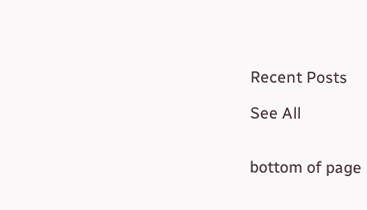Recent Posts

See All


bottom of page